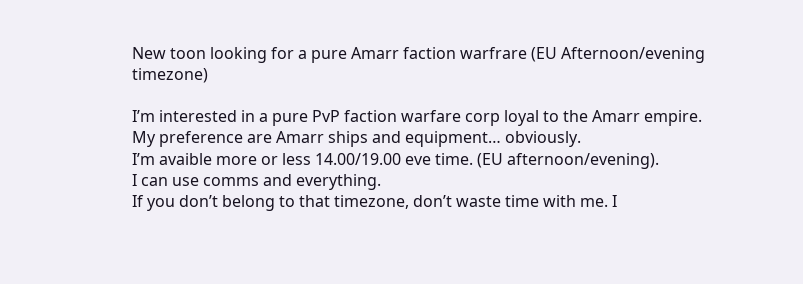New toon looking for a pure Amarr faction warfrare (EU Afternoon/evening timezone)

I’m interested in a pure PvP faction warfare corp loyal to the Amarr empire.
My preference are Amarr ships and equipment… obviously.
I’m avaible more or less 14.00/19.00 eve time. (EU afternoon/evening).
I can use comms and everything.
If you don’t belong to that timezone, don’t waste time with me. I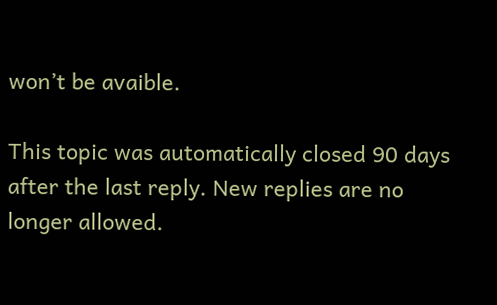won’t be avaible.

This topic was automatically closed 90 days after the last reply. New replies are no longer allowed.